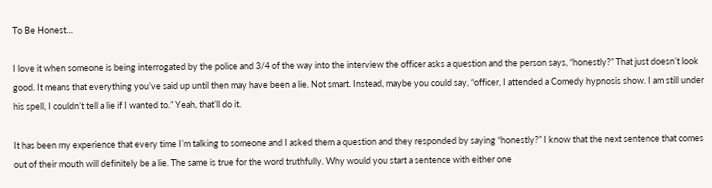To Be Honest…

I love it when someone is being interrogated by the police and 3/4 of the way into the interview the officer asks a question and the person says, “honestly?” That just doesn’t look good. It means that everything you’ve said up until then may have been a lie. Not smart. Instead, maybe you could say, “officer, I attended a Comedy hypnosis show. I am still under his spell, I couldn’t tell a lie if I wanted to.” Yeah, that’ll do it.

It has been my experience that every time I’m talking to someone and I asked them a question and they responded by saying “honestly?” I know that the next sentence that comes out of their mouth will definitely be a lie. The same is true for the word truthfully. Why would you start a sentence with either one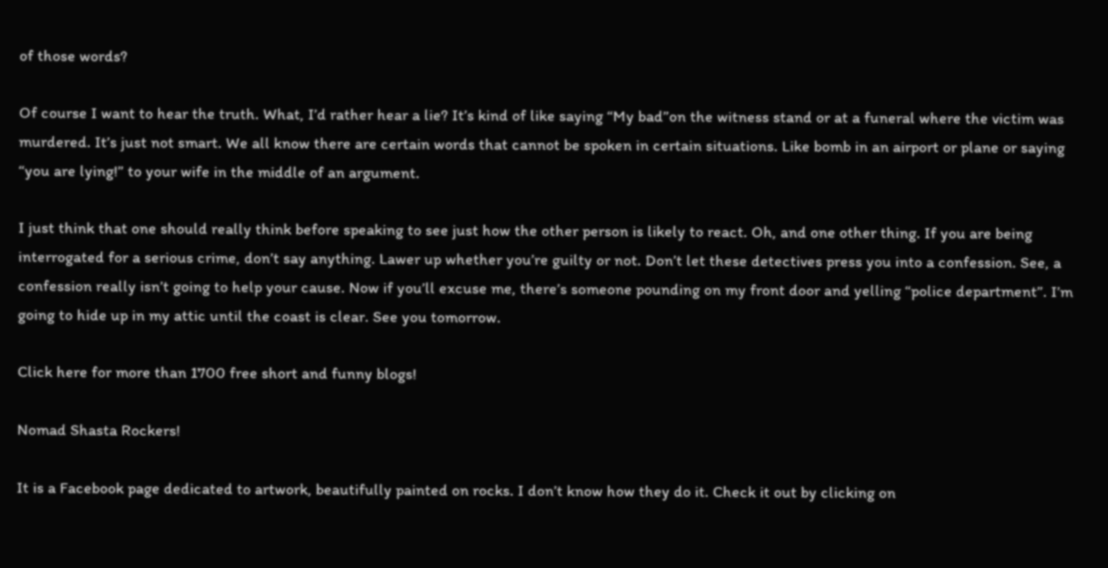of those words?

Of course I want to hear the truth. What, I’d rather hear a lie? It’s kind of like saying “My bad”on the witness stand or at a funeral where the victim was murdered. It’s just not smart. We all know there are certain words that cannot be spoken in certain situations. Like bomb in an airport or plane or saying “you are lying!” to your wife in the middle of an argument.

I just think that one should really think before speaking to see just how the other person is likely to react. Oh, and one other thing. If you are being interrogated for a serious crime, don’t say anything. Lawer up whether you’re guilty or not. Don’t let these detectives press you into a confession. See, a confession really isn’t going to help your cause. Now if you’ll excuse me, there’s someone pounding on my front door and yelling “police department”. I’m going to hide up in my attic until the coast is clear. See you tomorrow.

Click here for more than 1700 free short and funny blogs!

Nomad Shasta Rockers!

It is a Facebook page dedicated to artwork, beautifully painted on rocks. I don’t know how they do it. Check it out by clicking on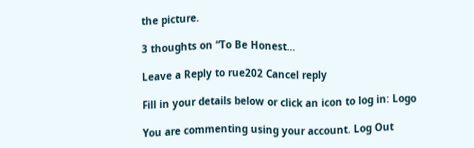the picture.

3 thoughts on “To Be Honest…

Leave a Reply to rue202 Cancel reply

Fill in your details below or click an icon to log in: Logo

You are commenting using your account. Log Out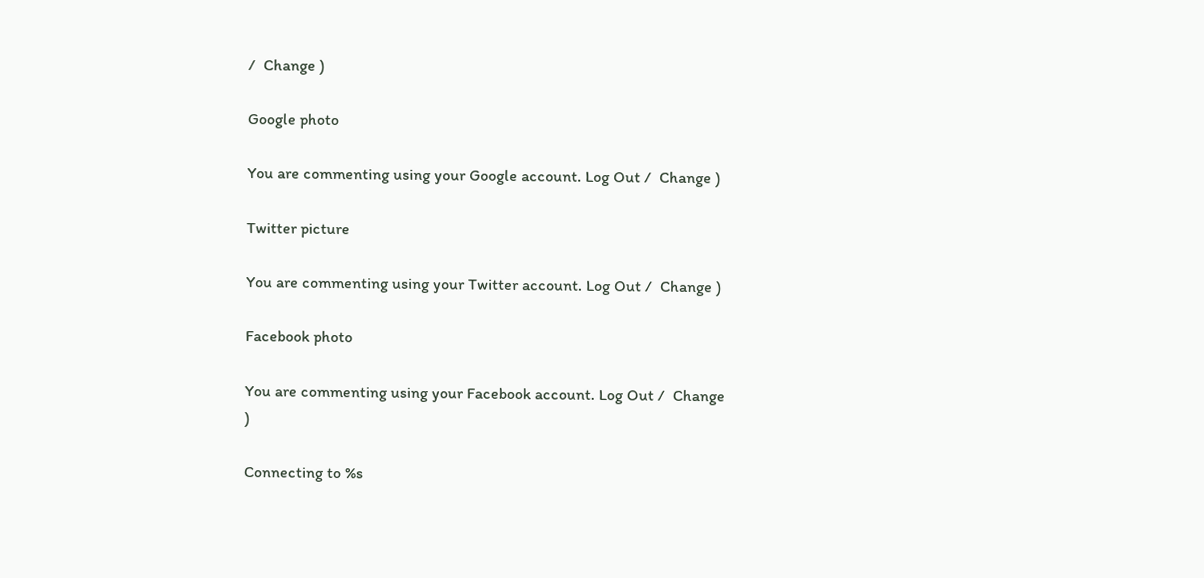/  Change )

Google photo

You are commenting using your Google account. Log Out /  Change )

Twitter picture

You are commenting using your Twitter account. Log Out /  Change )

Facebook photo

You are commenting using your Facebook account. Log Out /  Change )

Connecting to %s